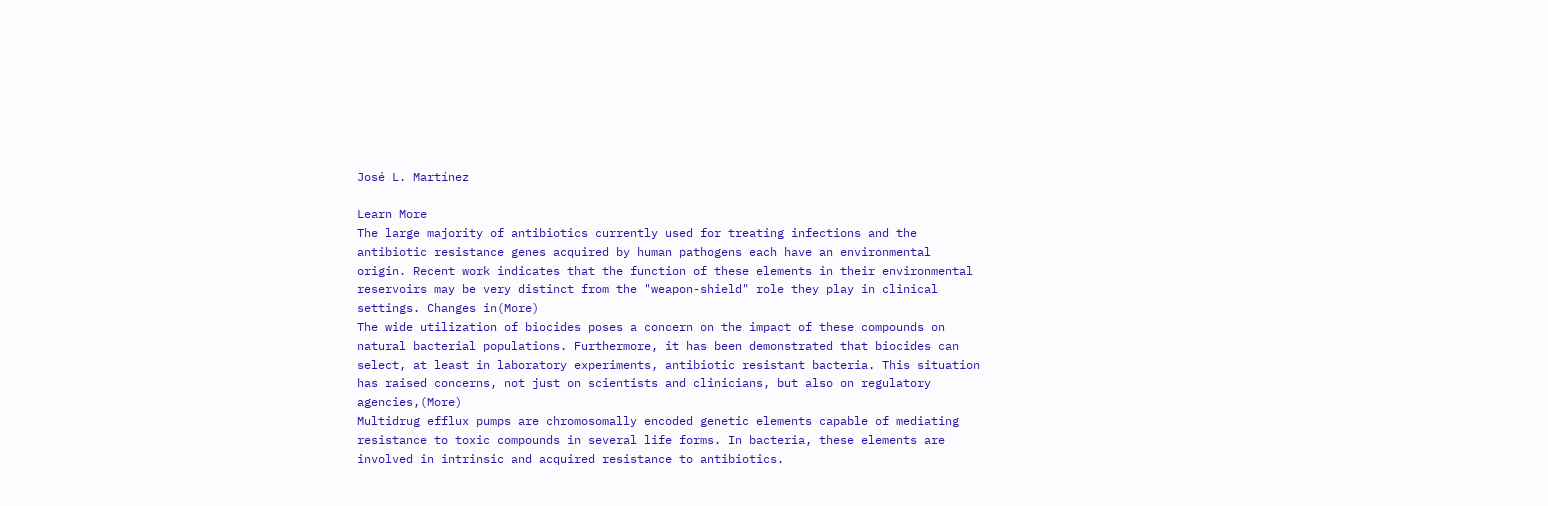José L. Martínez

Learn More
The large majority of antibiotics currently used for treating infections and the antibiotic resistance genes acquired by human pathogens each have an environmental origin. Recent work indicates that the function of these elements in their environmental reservoirs may be very distinct from the "weapon-shield" role they play in clinical settings. Changes in(More)
The wide utilization of biocides poses a concern on the impact of these compounds on natural bacterial populations. Furthermore, it has been demonstrated that biocides can select, at least in laboratory experiments, antibiotic resistant bacteria. This situation has raised concerns, not just on scientists and clinicians, but also on regulatory agencies,(More)
Multidrug efflux pumps are chromosomally encoded genetic elements capable of mediating resistance to toxic compounds in several life forms. In bacteria, these elements are involved in intrinsic and acquired resistance to antibiotics.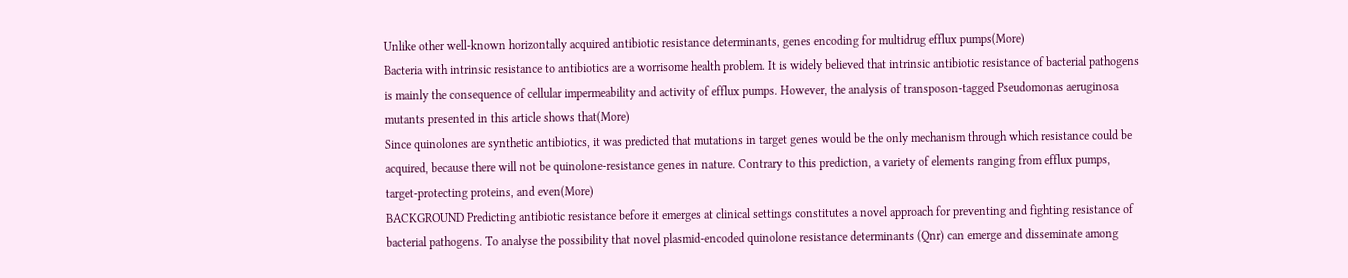Unlike other well-known horizontally acquired antibiotic resistance determinants, genes encoding for multidrug efflux pumps(More)
Bacteria with intrinsic resistance to antibiotics are a worrisome health problem. It is widely believed that intrinsic antibiotic resistance of bacterial pathogens is mainly the consequence of cellular impermeability and activity of efflux pumps. However, the analysis of transposon-tagged Pseudomonas aeruginosa mutants presented in this article shows that(More)
Since quinolones are synthetic antibiotics, it was predicted that mutations in target genes would be the only mechanism through which resistance could be acquired, because there will not be quinolone-resistance genes in nature. Contrary to this prediction, a variety of elements ranging from efflux pumps, target-protecting proteins, and even(More)
BACKGROUND Predicting antibiotic resistance before it emerges at clinical settings constitutes a novel approach for preventing and fighting resistance of bacterial pathogens. To analyse the possibility that novel plasmid-encoded quinolone resistance determinants (Qnr) can emerge and disseminate among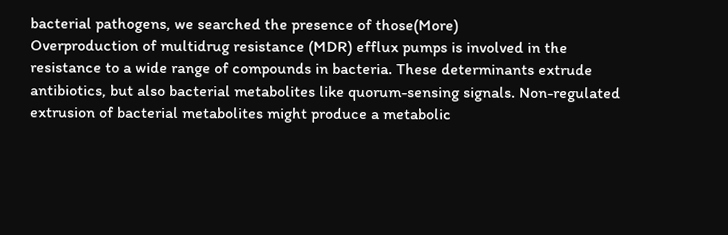bacterial pathogens, we searched the presence of those(More)
Overproduction of multidrug resistance (MDR) efflux pumps is involved in the resistance to a wide range of compounds in bacteria. These determinants extrude antibiotics, but also bacterial metabolites like quorum-sensing signals. Non-regulated extrusion of bacterial metabolites might produce a metabolic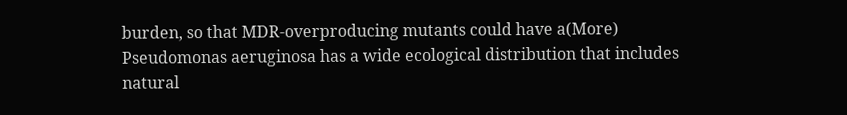burden, so that MDR-overproducing mutants could have a(More)
Pseudomonas aeruginosa has a wide ecological distribution that includes natural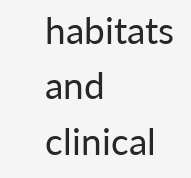habitats and clinical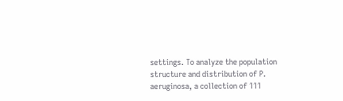settings. To analyze the population structure and distribution of P. aeruginosa, a collection of 111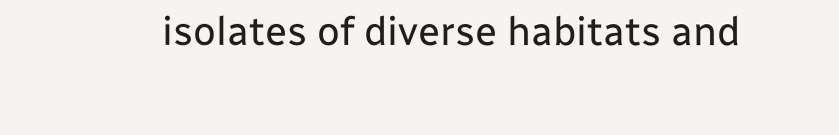isolates of diverse habitats and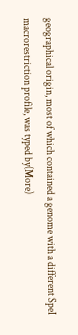geographical origin, most of which contained a genome with a different SpeI macrorestriction profile, was typed by(More)